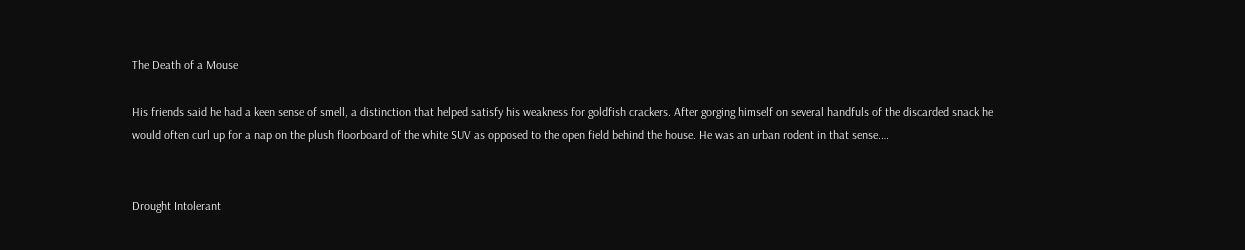The Death of a Mouse

His friends said he had a keen sense of smell, a distinction that helped satisfy his weakness for goldfish crackers. After gorging himself on several handfuls of the discarded snack he would often curl up for a nap on the plush floorboard of the white SUV as opposed to the open field behind the house. He was an urban rodent in that sense.…


Drought Intolerant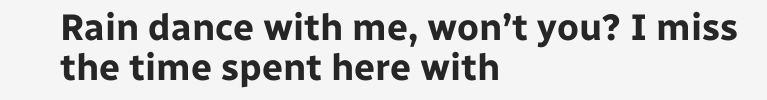Rain dance with me, won’t you? I miss the time spent here with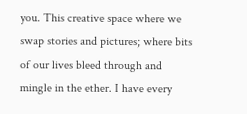you. This creative space where we swap stories and pictures; where bits of our lives bleed through and mingle in the ether. I have every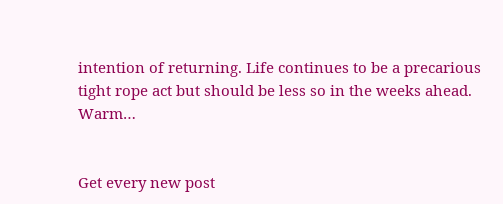intention of returning. Life continues to be a precarious tight rope act but should be less so in the weeks ahead. Warm…


Get every new post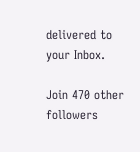delivered to your Inbox.

Join 470 other followers